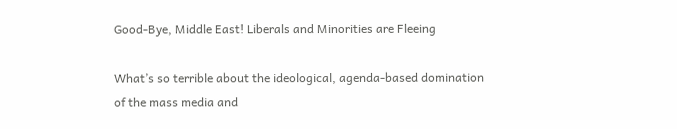Good-Bye, Middle East! Liberals and Minorities are Fleeing

What’s so terrible about the ideological, agenda-based domination of the mass media and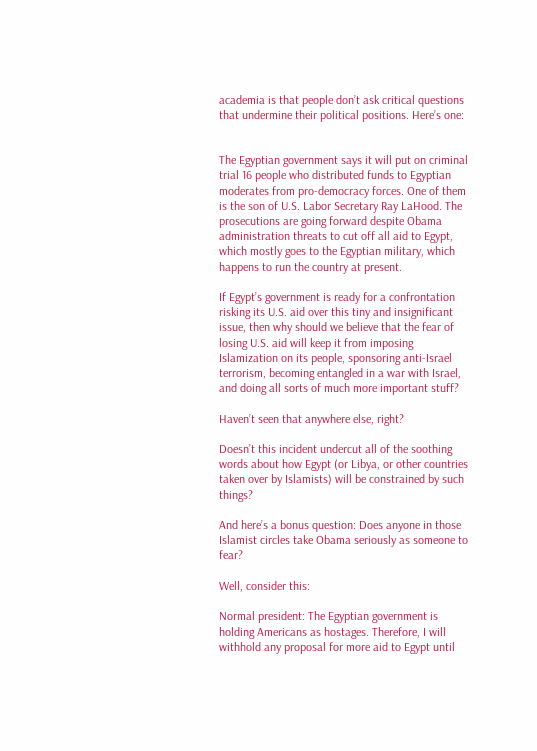academia is that people don’t ask critical questions that undermine their political positions. Here’s one:


The Egyptian government says it will put on criminal trial 16 people who distributed funds to Egyptian moderates from pro-democracy forces. One of them is the son of U.S. Labor Secretary Ray LaHood. The prosecutions are going forward despite Obama administration threats to cut off all aid to Egypt, which mostly goes to the Egyptian military, which happens to run the country at present.

If Egypt’s government is ready for a confrontation risking its U.S. aid over this tiny and insignificant issue, then why should we believe that the fear of losing U.S. aid will keep it from imposing Islamization on its people, sponsoring anti-Israel terrorism, becoming entangled in a war with Israel, and doing all sorts of much more important stuff?

Haven’t seen that anywhere else, right?

Doesn’t this incident undercut all of the soothing words about how Egypt (or Libya, or other countries taken over by Islamists) will be constrained by such things?

And here’s a bonus question: Does anyone in those Islamist circles take Obama seriously as someone to fear?

Well, consider this:

Normal president: The Egyptian government is holding Americans as hostages. Therefore, I will withhold any proposal for more aid to Egypt until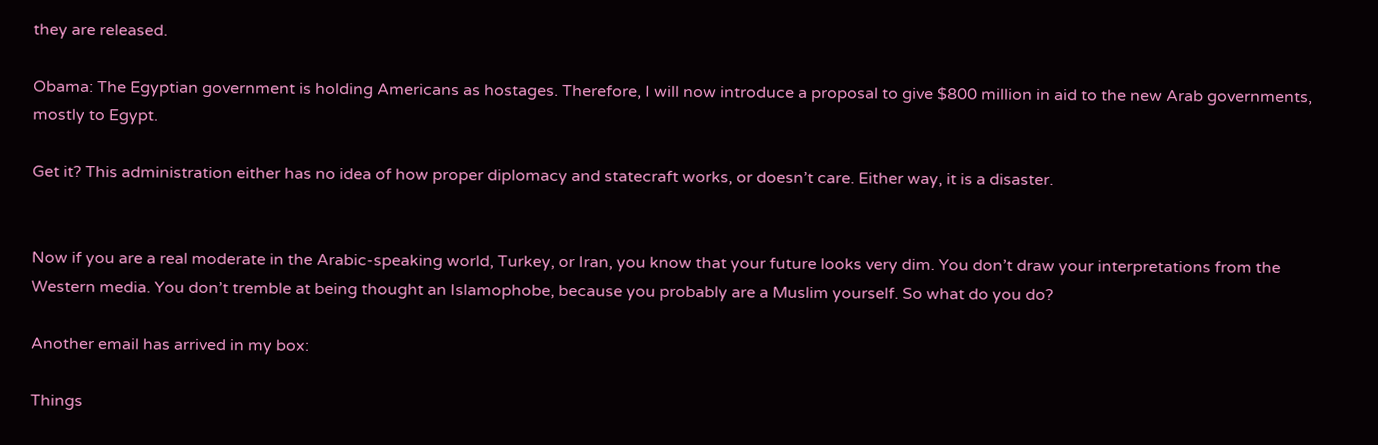they are released.

Obama: The Egyptian government is holding Americans as hostages. Therefore, I will now introduce a proposal to give $800 million in aid to the new Arab governments, mostly to Egypt.

Get it? This administration either has no idea of how proper diplomacy and statecraft works, or doesn’t care. Either way, it is a disaster.


Now if you are a real moderate in the Arabic-speaking world, Turkey, or Iran, you know that your future looks very dim. You don’t draw your interpretations from the Western media. You don’t tremble at being thought an Islamophobe, because you probably are a Muslim yourself. So what do you do?

Another email has arrived in my box:

Things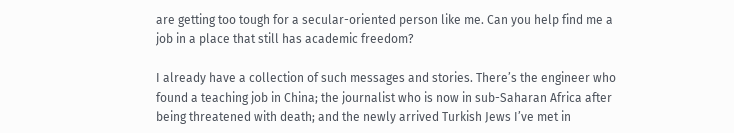are getting too tough for a secular-oriented person like me. Can you help find me a job in a place that still has academic freedom?

I already have a collection of such messages and stories. There’s the engineer who found a teaching job in China; the journalist who is now in sub-Saharan Africa after being threatened with death; and the newly arrived Turkish Jews I’ve met in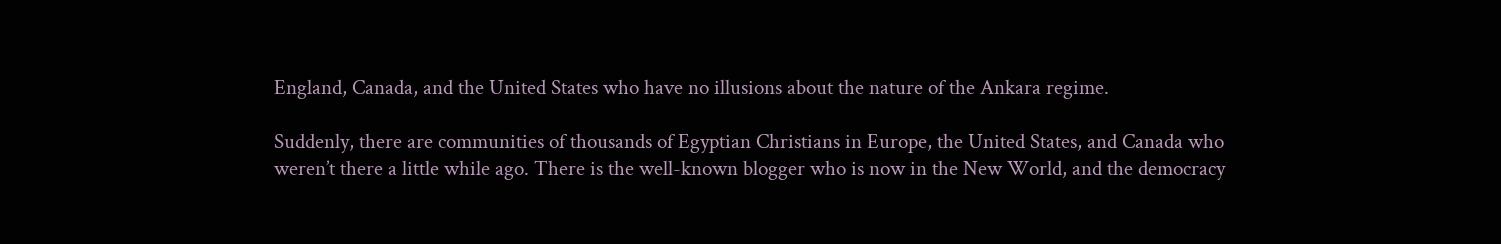England, Canada, and the United States who have no illusions about the nature of the Ankara regime.

Suddenly, there are communities of thousands of Egyptian Christians in Europe, the United States, and Canada who weren’t there a little while ago. There is the well-known blogger who is now in the New World, and the democracy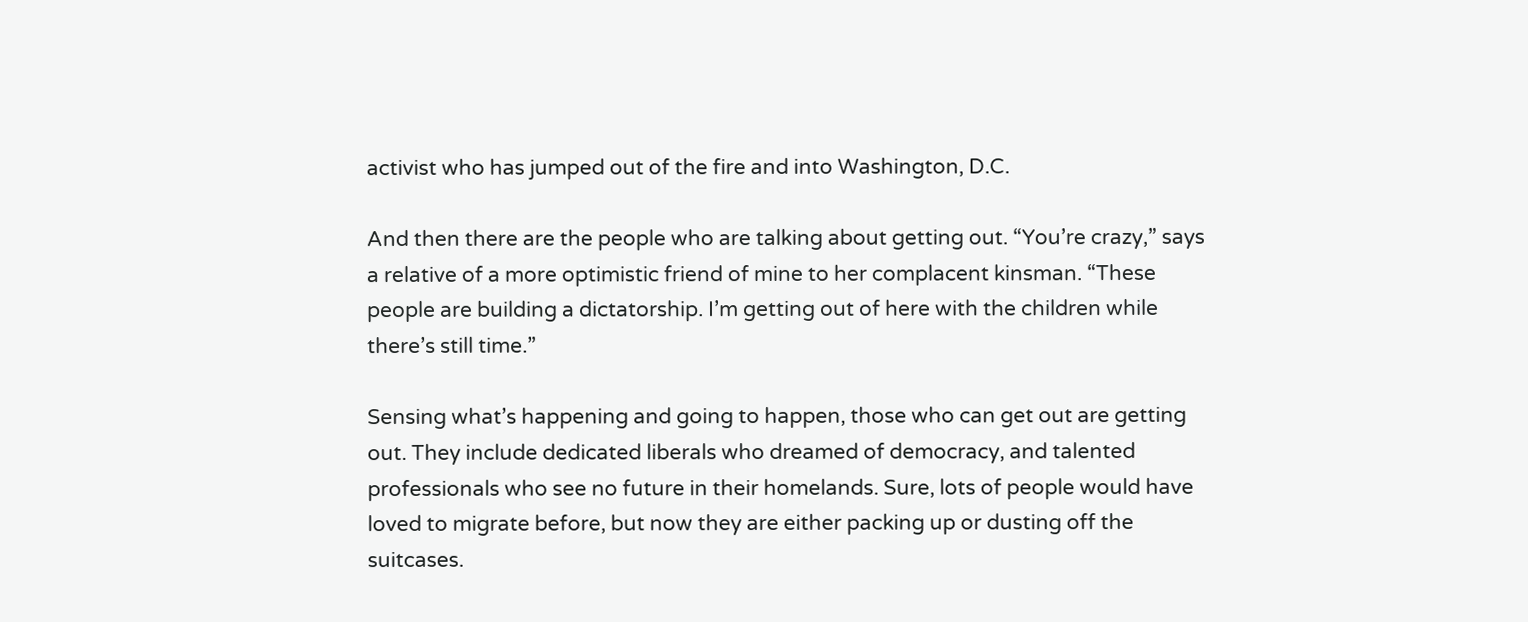activist who has jumped out of the fire and into Washington, D.C.

And then there are the people who are talking about getting out. “You’re crazy,” says a relative of a more optimistic friend of mine to her complacent kinsman. “These people are building a dictatorship. I’m getting out of here with the children while there’s still time.”

Sensing what’s happening and going to happen, those who can get out are getting out. They include dedicated liberals who dreamed of democracy, and talented professionals who see no future in their homelands. Sure, lots of people would have loved to migrate before, but now they are either packing up or dusting off the suitcases.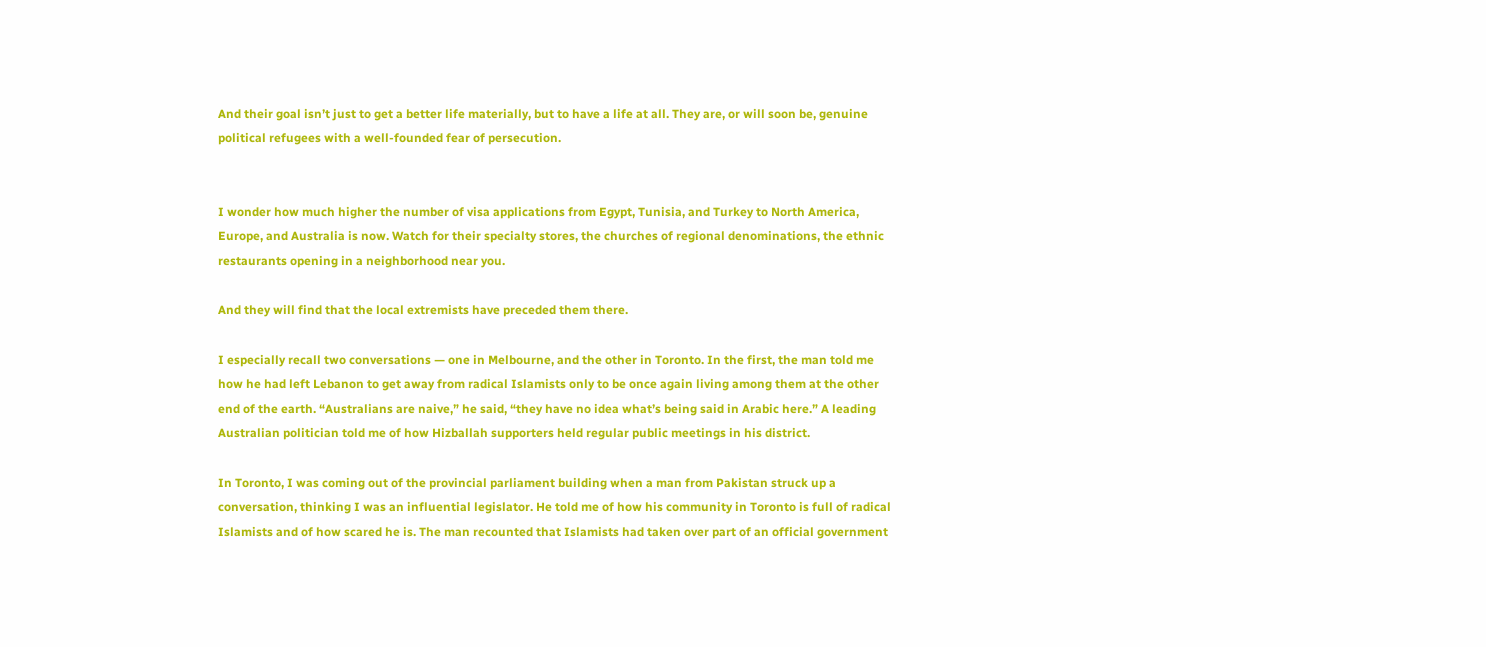And their goal isn’t just to get a better life materially, but to have a life at all. They are, or will soon be, genuine political refugees with a well-founded fear of persecution.


I wonder how much higher the number of visa applications from Egypt, Tunisia, and Turkey to North America, Europe, and Australia is now. Watch for their specialty stores, the churches of regional denominations, the ethnic restaurants opening in a neighborhood near you.

And they will find that the local extremists have preceded them there.

I especially recall two conversations — one in Melbourne, and the other in Toronto. In the first, the man told me how he had left Lebanon to get away from radical Islamists only to be once again living among them at the other end of the earth. “Australians are naive,” he said, “they have no idea what’s being said in Arabic here.” A leading Australian politician told me of how Hizballah supporters held regular public meetings in his district.

In Toronto, I was coming out of the provincial parliament building when a man from Pakistan struck up a conversation, thinking I was an influential legislator. He told me of how his community in Toronto is full of radical Islamists and of how scared he is. The man recounted that Islamists had taken over part of an official government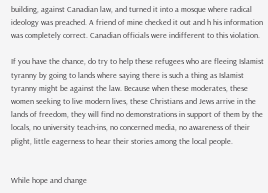building, against Canadian law, and turned it into a mosque where radical ideology was preached. A friend of mine checked it out and h his information was completely correct. Canadian officials were indifferent to this violation.

If you have the chance, do try to help these refugees who are fleeing Islamist tyranny by going to lands where saying there is such a thing as Islamist tyranny might be against the law. Because when these moderates, these women seeking to live modern lives, these Christians and Jews arrive in the lands of freedom, they will find no demonstrations in support of them by the locals, no university teach-ins, no concerned media, no awareness of their plight, little eagerness to hear their stories among the local people.


While hope and change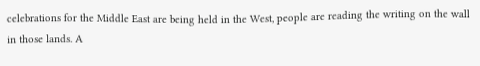celebrations for the Middle East are being held in the West, people are reading the writing on the wall in those lands. A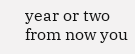year or two from now you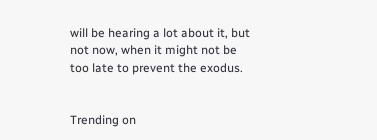will be hearing a lot about it, but not now, when it might not be too late to prevent the exodus.


Trending on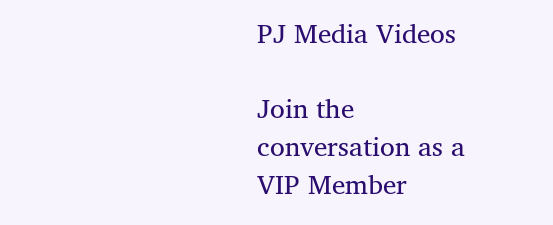PJ Media Videos

Join the conversation as a VIP Member